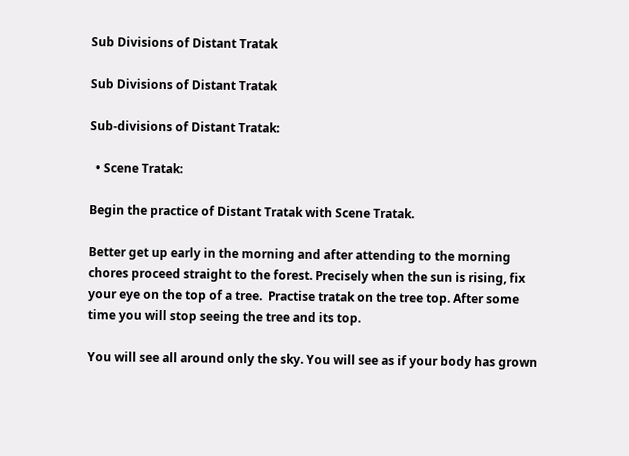Sub Divisions of Distant Tratak

Sub Divisions of Distant Tratak

Sub-divisions of Distant Tratak:

  • Scene Tratak:

Begin the practice of Distant Tratak with Scene Tratak.

Better get up early in the morning and after attending to the morning chores proceed straight to the forest. Precisely when the sun is rising, fix your eye on the top of a tree.  Practise tratak on the tree top. After some time you will stop seeing the tree and its top.

You will see all around only the sky. You will see as if your body has grown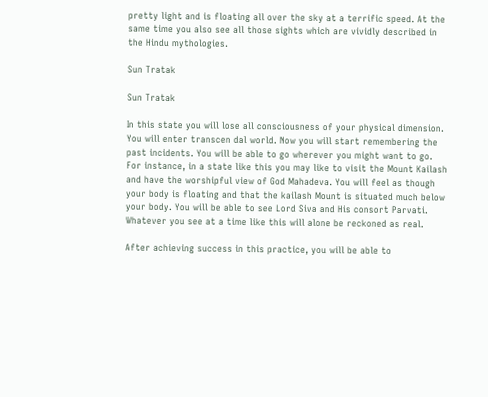pretty light and is floating all over the sky at a terrific speed. At the same time you also see all those sights which are vividly described in the Hindu mythologies.

Sun Tratak

Sun Tratak

In this state you will lose all consciousness of your physical dimension. You will enter transcen dal world. Now you will start remembering the past incidents. You will be able to go wherever you might want to go. For instance, in a state like this you may like to visit the Mount Kailash and have the worshipful view of God Mahadeva. You will feel as though your body is floating and that the kailash Mount is situated much below your body. You will be able to see Lord Siva and His consort Parvati. Whatever you see at a time like this will alone be reckoned as real.

After achieving success in this practice, you will be able to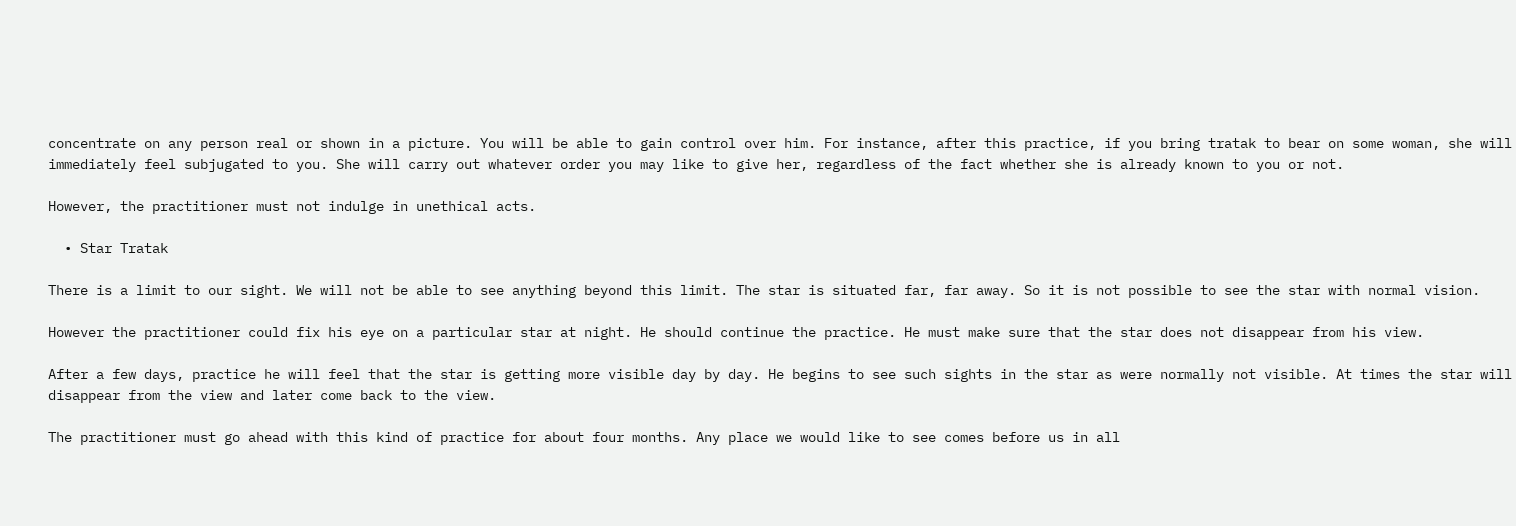concentrate on any person real or shown in a picture. You will be able to gain control over him. For instance, after this practice, if you bring tratak to bear on some woman, she will immediately feel subjugated to you. She will carry out whatever order you may like to give her, regardless of the fact whether she is already known to you or not.

However, the practitioner must not indulge in unethical acts.

  • Star Tratak

There is a limit to our sight. We will not be able to see anything beyond this limit. The star is situated far, far away. So it is not possible to see the star with normal vision.

However the practitioner could fix his eye on a particular star at night. He should continue the practice. He must make sure that the star does not disappear from his view.

After a few days, practice he will feel that the star is getting more visible day by day. He begins to see such sights in the star as were normally not visible. At times the star will disappear from the view and later come back to the view.

The practitioner must go ahead with this kind of practice for about four months. Any place we would like to see comes before us in all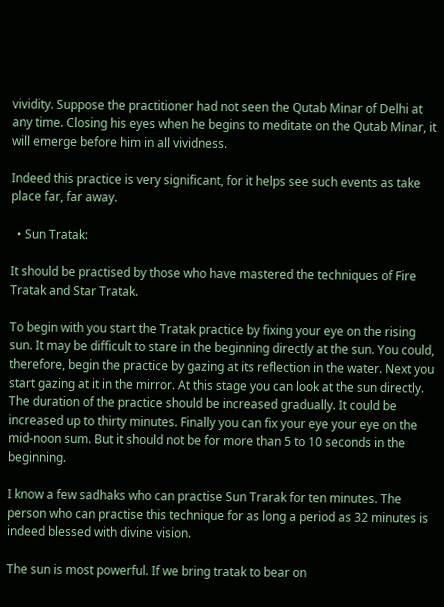vividity. Suppose the practitioner had not seen the Qutab Minar of Delhi at any time. Closing his eyes when he begins to meditate on the Qutab Minar, it will emerge before him in all vividness.

Indeed this practice is very significant, for it helps see such events as take place far, far away.

  • Sun Tratak:

It should be practised by those who have mastered the techniques of Fire Tratak and Star Tratak.

To begin with you start the Tratak practice by fixing your eye on the rising sun. It may be difficult to stare in the beginning directly at the sun. You could, therefore, begin the practice by gazing at its reflection in the water. Next you start gazing at it in the mirror. At this stage you can look at the sun directly. The duration of the practice should be increased gradually. It could be increased up to thirty minutes. Finally you can fix your eye your eye on the mid-noon sum. But it should not be for more than 5 to 10 seconds in the beginning.

I know a few sadhaks who can practise Sun Trarak for ten minutes. The person who can practise this technique for as long a period as 32 minutes is indeed blessed with divine vision.

The sun is most powerful. If we bring tratak to bear on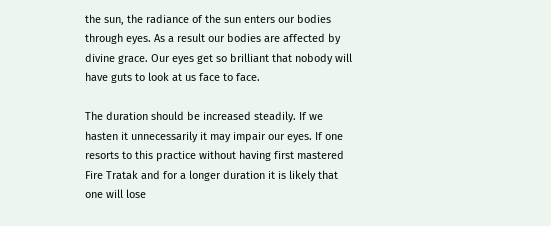the sun, the radiance of the sun enters our bodies through eyes. As a result our bodies are affected by divine grace. Our eyes get so brilliant that nobody will have guts to look at us face to face.

The duration should be increased steadily. If we hasten it unnecessarily it may impair our eyes. If one resorts to this practice without having first mastered Fire Tratak and for a longer duration it is likely that one will lose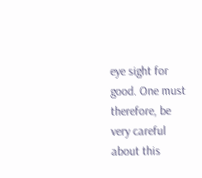eye sight for good. One must therefore, be very careful about this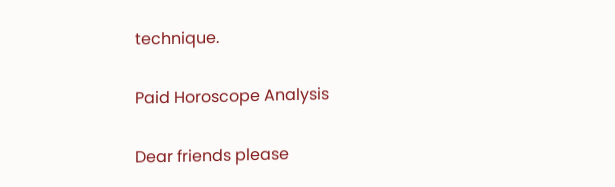technique.

Paid Horoscope Analysis

Dear friends please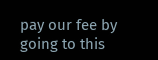pay our fee by going to this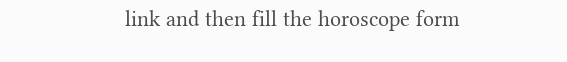link and then fill the horoscope form